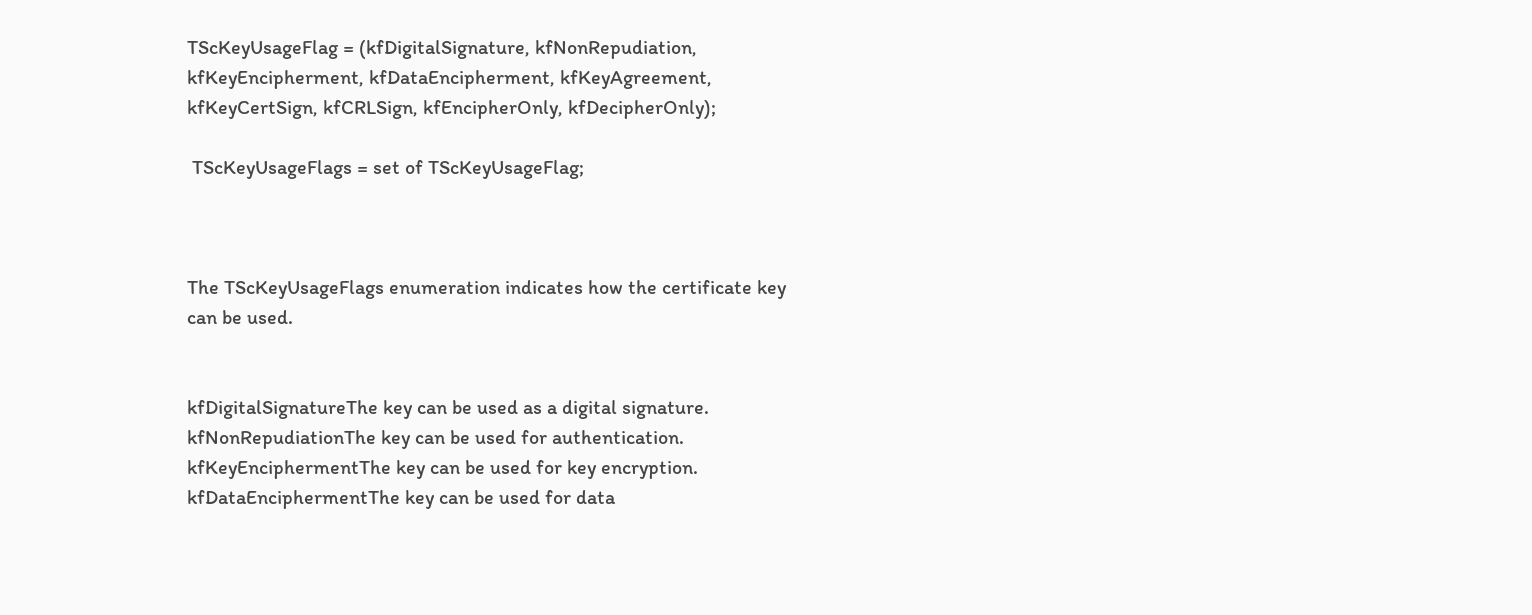TScKeyUsageFlag = (kfDigitalSignature, kfNonRepudiation, kfKeyEncipherment, kfDataEncipherment, kfKeyAgreement, kfKeyCertSign, kfCRLSign, kfEncipherOnly, kfDecipherOnly);

 TScKeyUsageFlags = set of TScKeyUsageFlag;



The TScKeyUsageFlags enumeration indicates how the certificate key can be used.


kfDigitalSignatureThe key can be used as a digital signature.
kfNonRepudiationThe key can be used for authentication.
kfKeyEnciphermentThe key can be used for key encryption.
kfDataEnciphermentThe key can be used for data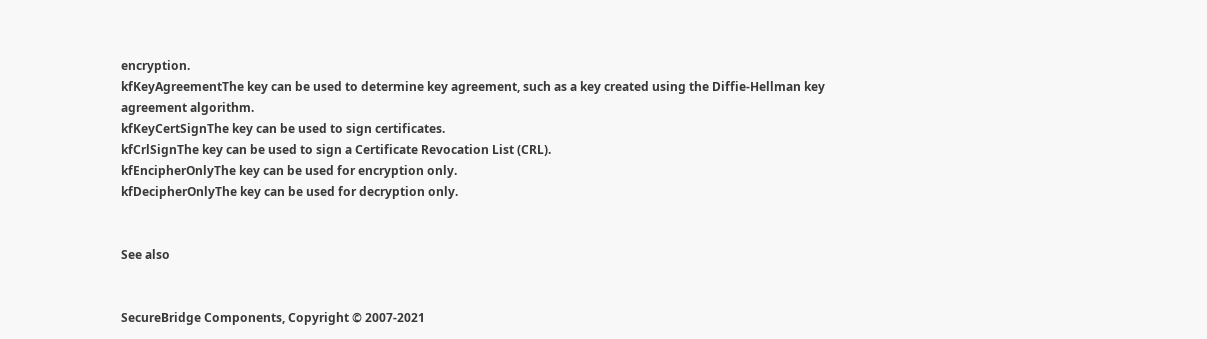encryption.
kfKeyAgreementThe key can be used to determine key agreement, such as a key created using the Diffie-Hellman key agreement algorithm.
kfKeyCertSignThe key can be used to sign certificates.
kfCrlSignThe key can be used to sign a Certificate Revocation List (CRL).
kfEncipherOnlyThe key can be used for encryption only.
kfDecipherOnlyThe key can be used for decryption only.


See also


SecureBridge Components, Copyright © 2007-2021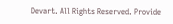Devart. All Rights Reserved. Provide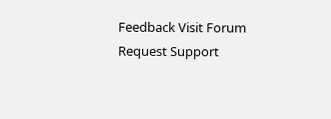Feedback Visit Forum Request Support